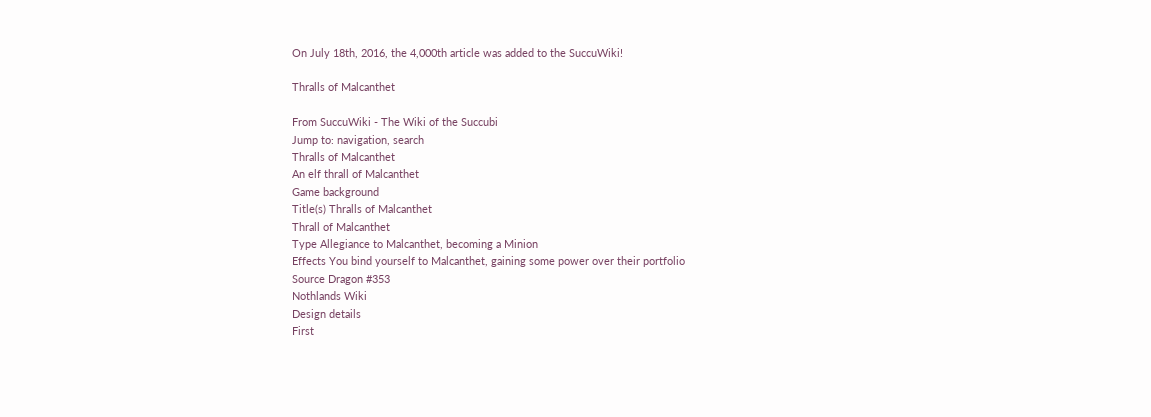On July 18th, 2016, the 4,000th article was added to the SuccuWiki!

Thralls of Malcanthet

From SuccuWiki - The Wiki of the Succubi
Jump to: navigation, search
Thralls of Malcanthet
An elf thrall of Malcanthet
Game background
Title(s) Thralls of Malcanthet
Thrall of Malcanthet
Type Allegiance to Malcanthet, becoming a Minion
Effects You bind yourself to Malcanthet, gaining some power over their portfolio
Source Dragon #353
Nothlands Wiki
Design details
First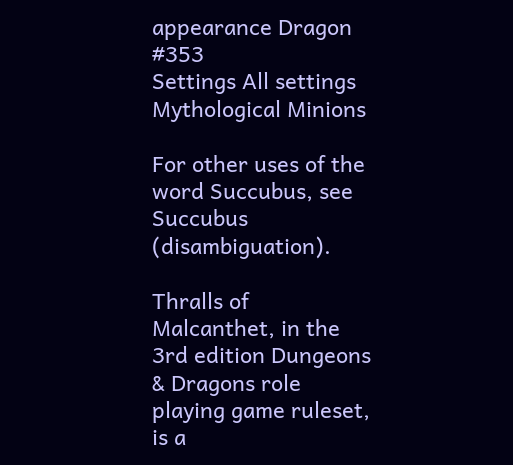appearance Dragon #353
Settings All settings
Mythological Minions

For other uses of the word Succubus, see Succubus (disambiguation).

Thralls of Malcanthet, in the 3rd edition Dungeons & Dragons role playing game ruleset, is a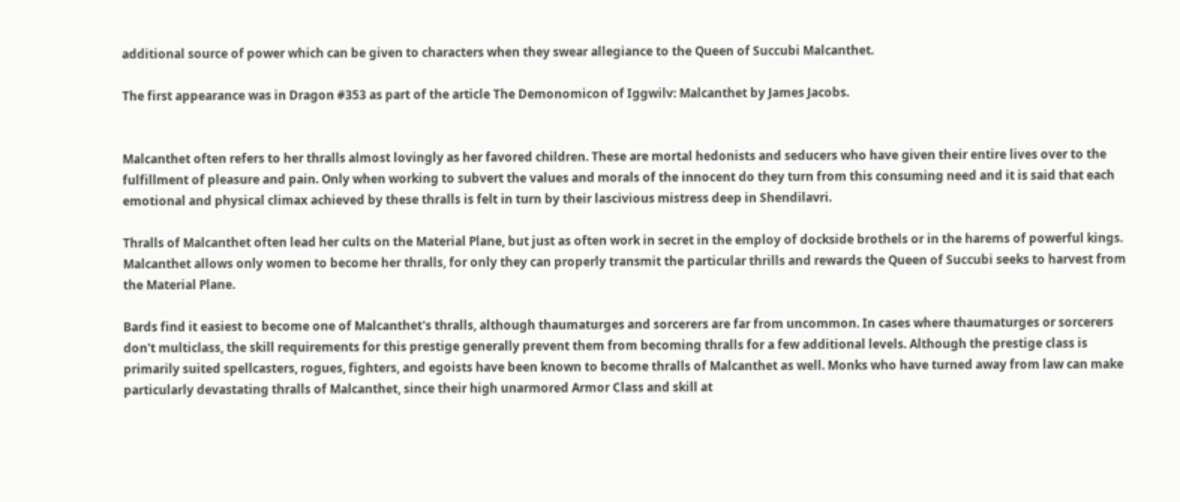additional source of power which can be given to characters when they swear allegiance to the Queen of Succubi Malcanthet.

The first appearance was in Dragon #353 as part of the article The Demonomicon of Iggwilv: Malcanthet by James Jacobs.


Malcanthet often refers to her thralls almost lovingly as her favored children. These are mortal hedonists and seducers who have given their entire lives over to the fulfillment of pleasure and pain. Only when working to subvert the values and morals of the innocent do they turn from this consuming need and it is said that each emotional and physical climax achieved by these thralls is felt in turn by their lascivious mistress deep in Shendilavri.

Thralls of Malcanthet often lead her cults on the Material Plane, but just as often work in secret in the employ of dockside brothels or in the harems of powerful kings. Malcanthet allows only women to become her thralls, for only they can properly transmit the particular thrills and rewards the Queen of Succubi seeks to harvest from the Material Plane.

Bards find it easiest to become one of Malcanthet's thralls, although thaumaturges and sorcerers are far from uncommon. In cases where thaumaturges or sorcerers don't multiclass, the skill requirements for this prestige generally prevent them from becoming thralls for a few additional levels. Although the prestige class is primarily suited spellcasters, rogues, fighters, and egoists have been known to become thralls of Malcanthet as well. Monks who have turned away from law can make particularly devastating thralls of Malcanthet, since their high unarmored Armor Class and skill at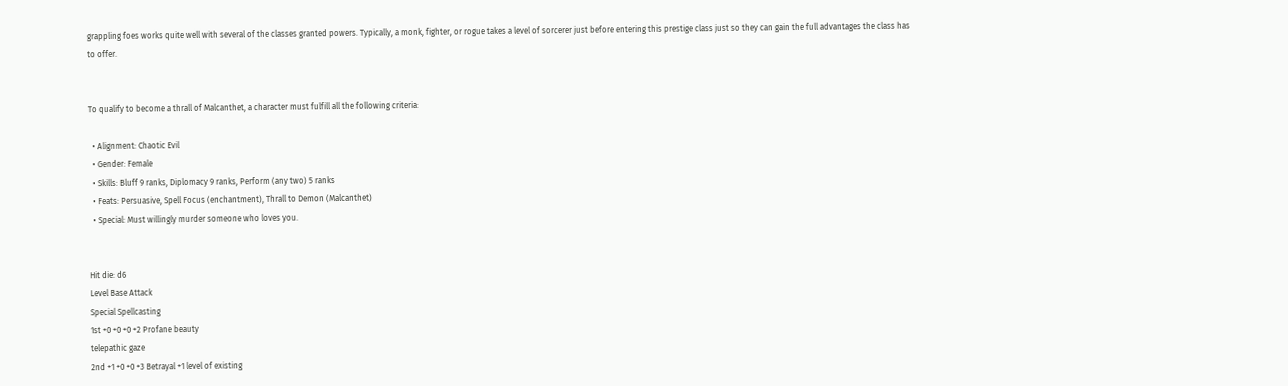grappling foes works quite well with several of the classes granted powers. Typically, a monk, fighter, or rogue takes a level of sorcerer just before entering this prestige class just so they can gain the full advantages the class has to offer.


To qualify to become a thrall of Malcanthet, a character must fulfill all the following criteria:

  • Alignment: Chaotic Evil
  • Gender: Female
  • Skills: Bluff 9 ranks, Diplomacy 9 ranks, Perform (any two) 5 ranks
  • Feats: Persuasive, Spell Focus (enchantment), Thrall to Demon (Malcanthet)
  • Special: Must willingly murder someone who loves you.


Hit die: d6
Level Base Attack
Special Spellcasting
1st +0 +0 +0 +2 Profane beauty
telepathic gaze
2nd +1 +0 +0 +3 Betrayal +1 level of existing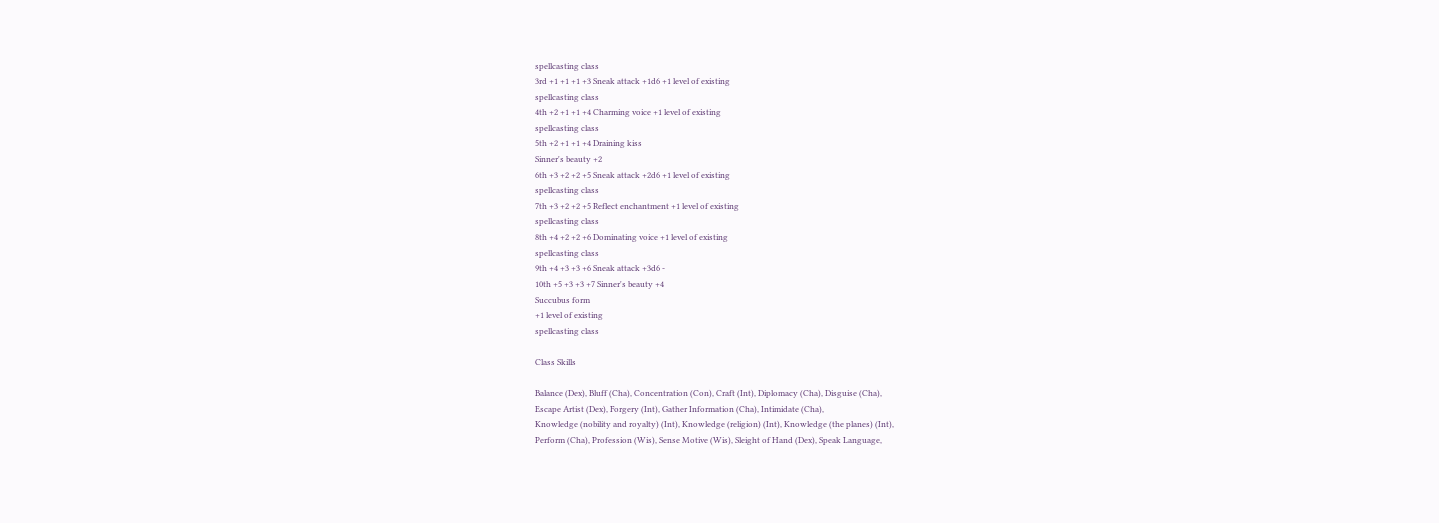spellcasting class
3rd +1 +1 +1 +3 Sneak attack +1d6 +1 level of existing
spellcasting class
4th +2 +1 +1 +4 Charming voice +1 level of existing
spellcasting class
5th +2 +1 +1 +4 Draining kiss
Sinner's beauty +2
6th +3 +2 +2 +5 Sneak attack +2d6 +1 level of existing
spellcasting class
7th +3 +2 +2 +5 Reflect enchantment +1 level of existing
spellcasting class
8th +4 +2 +2 +6 Dominating voice +1 level of existing
spellcasting class
9th +4 +3 +3 +6 Sneak attack +3d6 -
10th +5 +3 +3 +7 Sinner's beauty +4
Succubus form
+1 level of existing
spellcasting class

Class Skills

Balance (Dex), Bluff (Cha), Concentration (Con), Craft (Int), Diplomacy (Cha), Disguise (Cha),
Escape Artist (Dex), Forgery (Int), Gather Information (Cha), Intimidate (Cha),
Knowledge (nobility and royalty) (Int), Knowledge (religion) (Int), Knowledge (the planes) (Int),
Perform (Cha), Profession (Wis), Sense Motive (Wis), Sleight of Hand (Dex), Speak Language,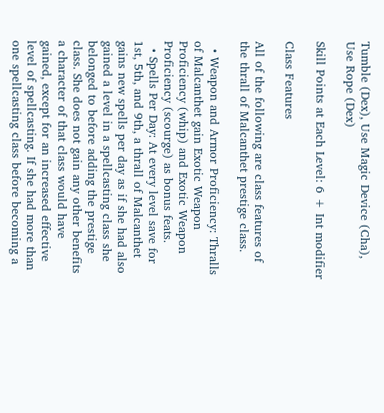Tumble (Dex), Use Magic Device (Cha), Use Rope (Dex)

Skill Points at Each Level: 6 + Int modifier

Class Features

All of the following are class features of the thrall of Malcanthet prestige class.

  • Weapon and Armor Proficiency: Thralls of Malcanthet gain Exotic Weapon Proficiency (whip) and Exotic Weapon Proficiency (scourge) as bonus feats.
  • Spells Per Day: At every level save for 1st, 5th, and 9th, a thrall of Malcanthet gains new spells per day as if she had also gained a level in a spellcasting class she belonged to before adding the prestige class. She does not gain any other benefits a character of that class would have gained, except for an increased effective level of spellcasting. If she had more than one spellcasting class before becoming a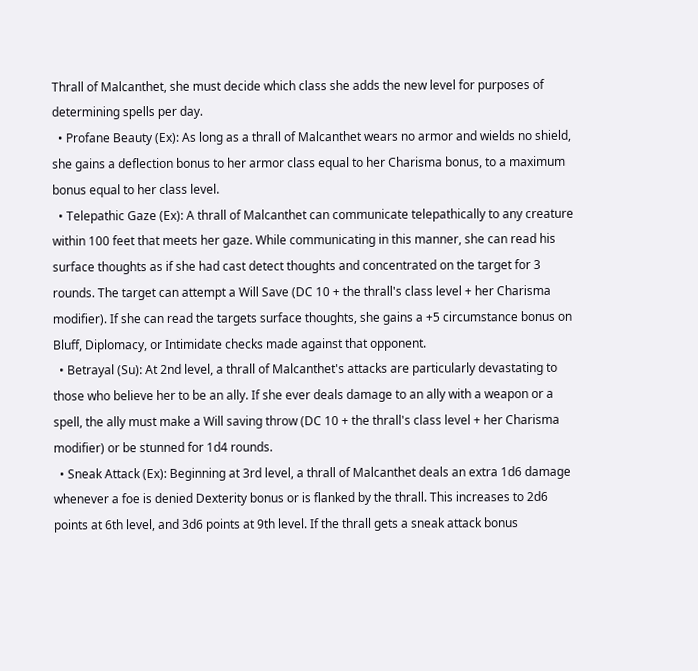Thrall of Malcanthet, she must decide which class she adds the new level for purposes of determining spells per day.
  • Profane Beauty (Ex): As long as a thrall of Malcanthet wears no armor and wields no shield, she gains a deflection bonus to her armor class equal to her Charisma bonus, to a maximum bonus equal to her class level.
  • Telepathic Gaze (Ex): A thrall of Malcanthet can communicate telepathically to any creature within 100 feet that meets her gaze. While communicating in this manner, she can read his surface thoughts as if she had cast detect thoughts and concentrated on the target for 3 rounds. The target can attempt a Will Save (DC 10 + the thrall's class level + her Charisma modifier). If she can read the targets surface thoughts, she gains a +5 circumstance bonus on Bluff, Diplomacy, or Intimidate checks made against that opponent.
  • Betrayal (Su): At 2nd level, a thrall of Malcanthet's attacks are particularly devastating to those who believe her to be an ally. If she ever deals damage to an ally with a weapon or a spell, the ally must make a Will saving throw (DC 10 + the thrall's class level + her Charisma modifier) or be stunned for 1d4 rounds.
  • Sneak Attack (Ex): Beginning at 3rd level, a thrall of Malcanthet deals an extra 1d6 damage whenever a foe is denied Dexterity bonus or is flanked by the thrall. This increases to 2d6 points at 6th level, and 3d6 points at 9th level. If the thrall gets a sneak attack bonus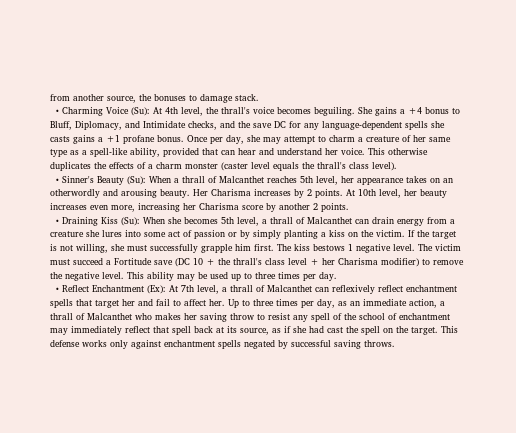from another source, the bonuses to damage stack.
  • Charming Voice (Su): At 4th level, the thrall's voice becomes beguiling. She gains a +4 bonus to Bluff, Diplomacy, and Intimidate checks, and the save DC for any language-dependent spells she casts gains a +1 profane bonus. Once per day, she may attempt to charm a creature of her same type as a spell-like ability, provided that can hear and understand her voice. This otherwise duplicates the effects of a charm monster (caster level equals the thrall's class level).
  • Sinner's Beauty (Su): When a thrall of Malcanthet reaches 5th level, her appearance takes on an otherwordly and arousing beauty. Her Charisma increases by 2 points. At 10th level, her beauty increases even more, increasing her Charisma score by another 2 points.
  • Draining Kiss (Su): When she becomes 5th level, a thrall of Malcanthet can drain energy from a creature she lures into some act of passion or by simply planting a kiss on the victim. If the target is not willing, she must successfully grapple him first. The kiss bestows 1 negative level. The victim must succeed a Fortitude save (DC 10 + the thrall's class level + her Charisma modifier) to remove the negative level. This ability may be used up to three times per day.
  • Reflect Enchantment (Ex): At 7th level, a thrall of Malcanthet can reflexively reflect enchantment spells that target her and fail to affect her. Up to three times per day, as an immediate action, a thrall of Malcanthet who makes her saving throw to resist any spell of the school of enchantment may immediately reflect that spell back at its source, as if she had cast the spell on the target. This defense works only against enchantment spells negated by successful saving throws.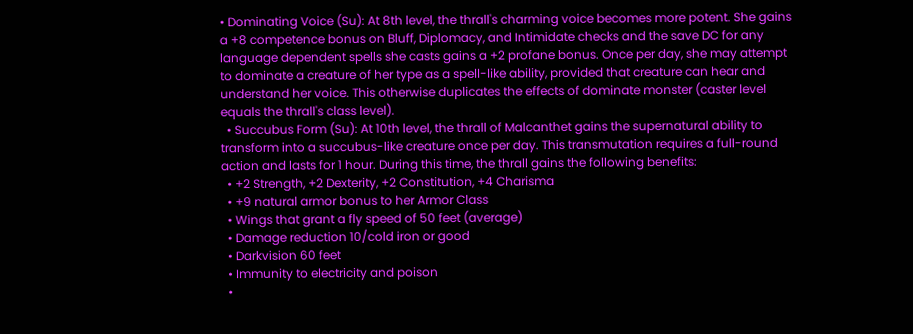• Dominating Voice (Su): At 8th level, the thrall's charming voice becomes more potent. She gains a +8 competence bonus on Bluff, Diplomacy, and Intimidate checks and the save DC for any language dependent spells she casts gains a +2 profane bonus. Once per day, she may attempt to dominate a creature of her type as a spell-like ability, provided that creature can hear and understand her voice. This otherwise duplicates the effects of dominate monster (caster level equals the thrall's class level).
  • Succubus Form (Su): At 10th level, the thrall of Malcanthet gains the supernatural ability to transform into a succubus-like creature once per day. This transmutation requires a full-round action and lasts for 1 hour. During this time, the thrall gains the following benefits:
  • +2 Strength, +2 Dexterity, +2 Constitution, +4 Charisma
  • +9 natural armor bonus to her Armor Class
  • Wings that grant a fly speed of 50 feet (average)
  • Damage reduction 10/cold iron or good
  • Darkvision 60 feet
  • Immunity to electricity and poison
  •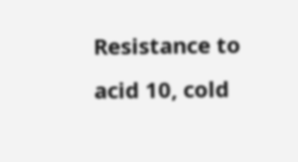Resistance to acid 10, cold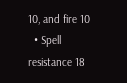10, and fire 10
  • Spell resistance 18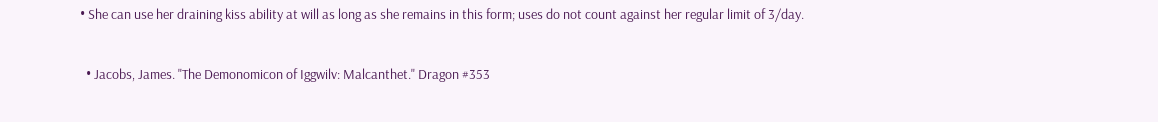• She can use her draining kiss ability at will as long as she remains in this form; uses do not count against her regular limit of 3/day.


  • Jacobs, James. "The Demonomicon of Iggwilv: Malcanthet." Dragon #353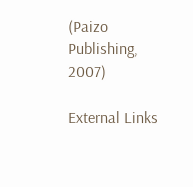(Paizo Publishing, 2007)

External Links